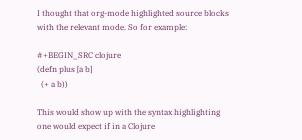I thought that org-mode highlighted source blocks with the relevant mode. So for example:

#+BEGIN_SRC clojure
(defn plus [a b]
  (+ a b))

This would show up with the syntax highlighting one would expect if in a Clojure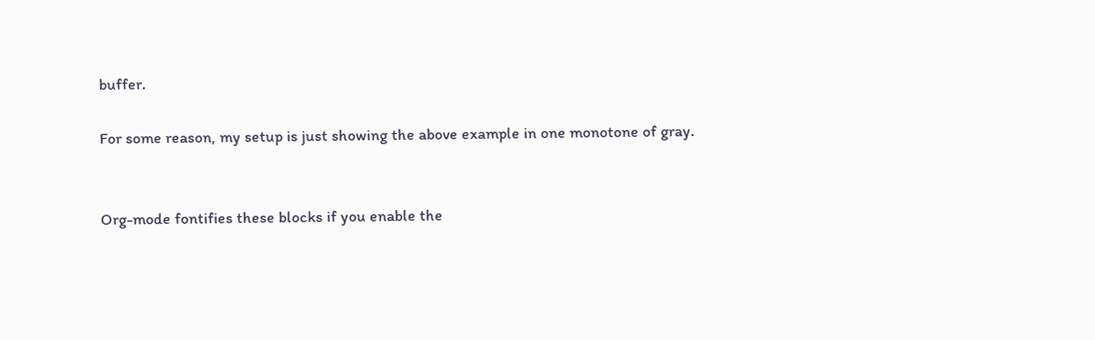buffer.

For some reason, my setup is just showing the above example in one monotone of gray.


Org-mode fontifies these blocks if you enable the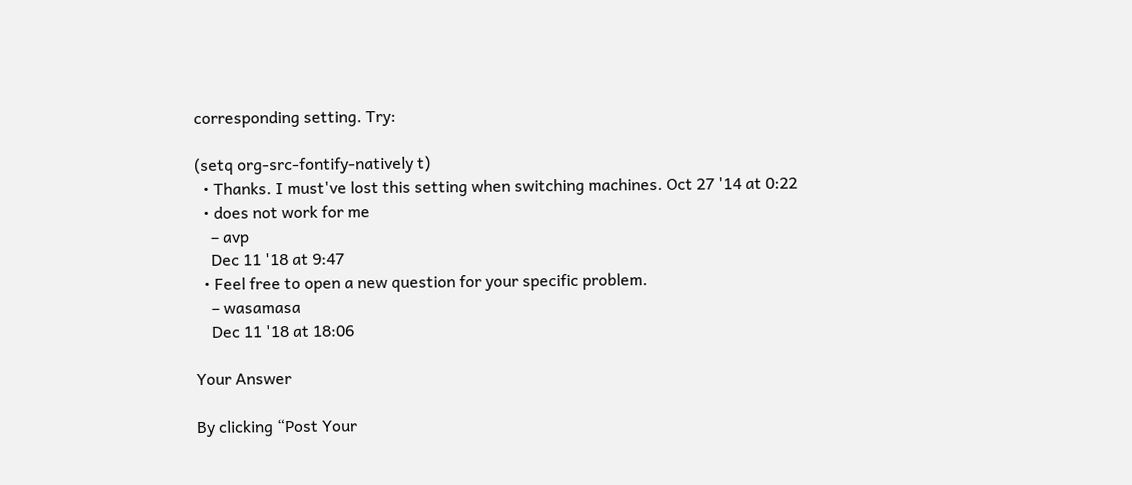corresponding setting. Try:

(setq org-src-fontify-natively t)
  • Thanks. I must've lost this setting when switching machines. Oct 27 '14 at 0:22
  • does not work for me
    – avp
    Dec 11 '18 at 9:47
  • Feel free to open a new question for your specific problem.
    – wasamasa
    Dec 11 '18 at 18:06

Your Answer

By clicking “Post Your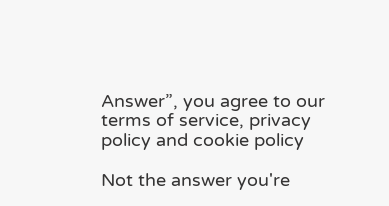Answer”, you agree to our terms of service, privacy policy and cookie policy

Not the answer you're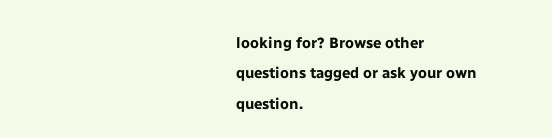looking for? Browse other questions tagged or ask your own question.